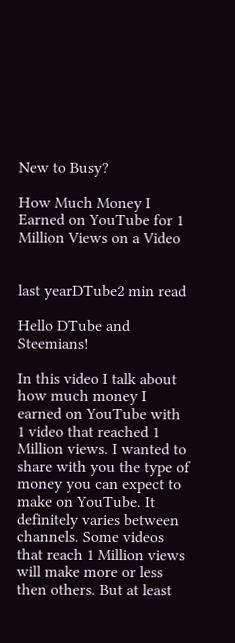New to Busy?

How Much Money I Earned on YouTube for 1 Million Views on a Video


last yearDTube2 min read

Hello DTube and Steemians!

In this video I talk about how much money I earned on YouTube with 1 video that reached 1 Million views. I wanted to share with you the type of money you can expect to make on YouTube. It definitely varies between channels. Some videos that reach 1 Million views will make more or less then others. But at least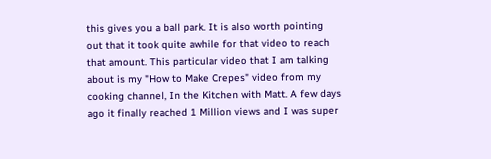this gives you a ball park. It is also worth pointing out that it took quite awhile for that video to reach that amount. This particular video that I am talking about is my "How to Make Crepes" video from my cooking channel, In the Kitchen with Matt. A few days ago it finally reached 1 Million views and I was super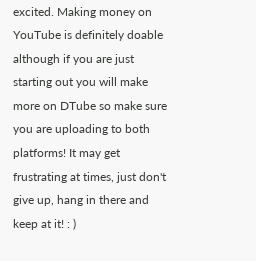excited. Making money on YouTube is definitely doable although if you are just starting out you will make more on DTube so make sure you are uploading to both platforms! It may get frustrating at times, just don't give up, hang in there and keep at it! : )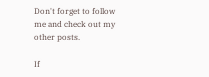Don't forget to follow me and check out my other posts.

If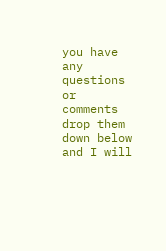you have any questions or comments drop them down below and I will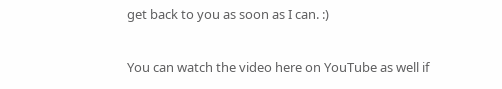get back to you as soon as I can. :)

You can watch the video here on YouTube as well if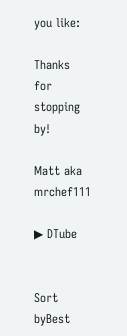you like:

Thanks for stopping by!

Matt aka mrchef111

▶ DTube


Sort byBest